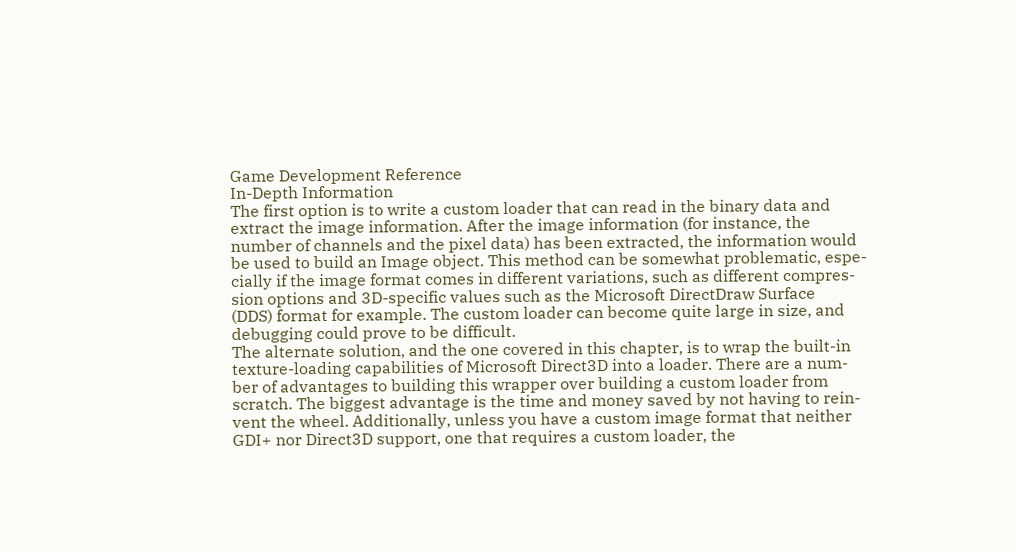Game Development Reference
In-Depth Information
The first option is to write a custom loader that can read in the binary data and
extract the image information. After the image information (for instance, the
number of channels and the pixel data) has been extracted, the information would
be used to build an Image object. This method can be somewhat problematic, espe-
cially if the image format comes in different variations, such as different compres-
sion options and 3D-specific values such as the Microsoft DirectDraw Surface
(DDS) format for example. The custom loader can become quite large in size, and
debugging could prove to be difficult.
The alternate solution, and the one covered in this chapter, is to wrap the built-in
texture-loading capabilities of Microsoft Direct3D into a loader. There are a num-
ber of advantages to building this wrapper over building a custom loader from
scratch. The biggest advantage is the time and money saved by not having to rein-
vent the wheel. Additionally, unless you have a custom image format that neither
GDI+ nor Direct3D support, one that requires a custom loader, the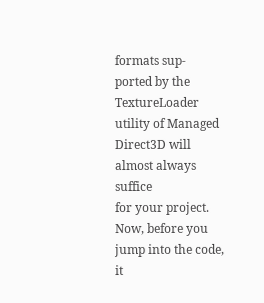formats sup-
ported by the TextureLoader utility of Managed Direct3D will almost always suffice
for your project.
Now, before you jump into the code, it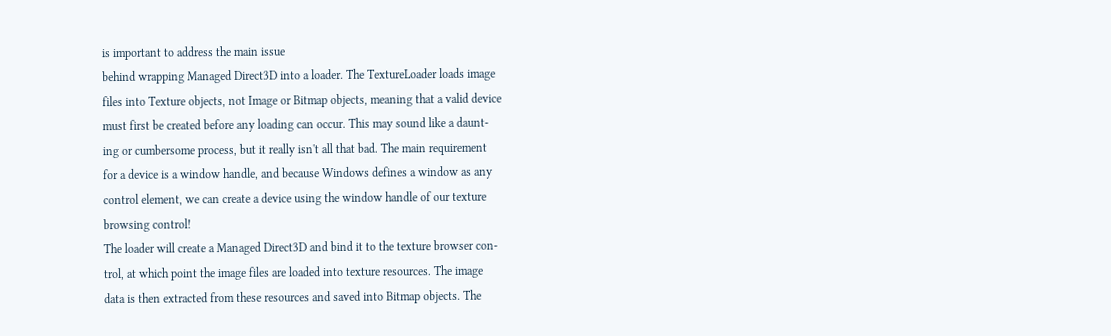is important to address the main issue
behind wrapping Managed Direct3D into a loader. The TextureLoader loads image
files into Texture objects, not Image or Bitmap objects, meaning that a valid device
must first be created before any loading can occur. This may sound like a daunt-
ing or cumbersome process, but it really isn't all that bad. The main requirement
for a device is a window handle, and because Windows defines a window as any
control element, we can create a device using the window handle of our texture
browsing control!
The loader will create a Managed Direct3D and bind it to the texture browser con-
trol, at which point the image files are loaded into texture resources. The image
data is then extracted from these resources and saved into Bitmap objects. The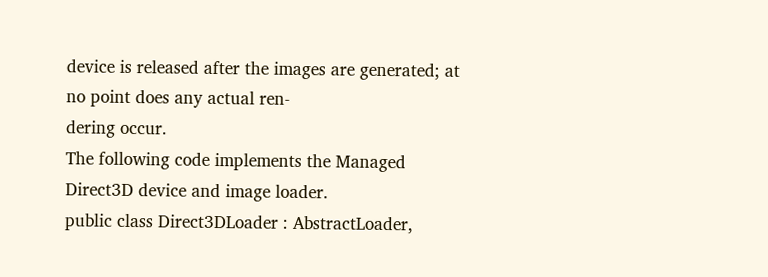device is released after the images are generated; at no point does any actual ren-
dering occur.
The following code implements the Managed Direct3D device and image loader.
public class Direct3DLoader : AbstractLoader,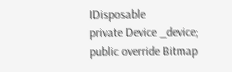IDisposable
private Device _device;
public override Bitmap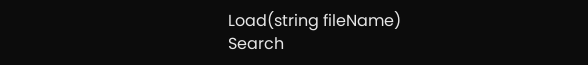Load(string fileName)
Search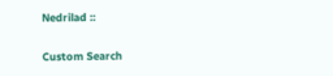Nedrilad ::

Custom Search